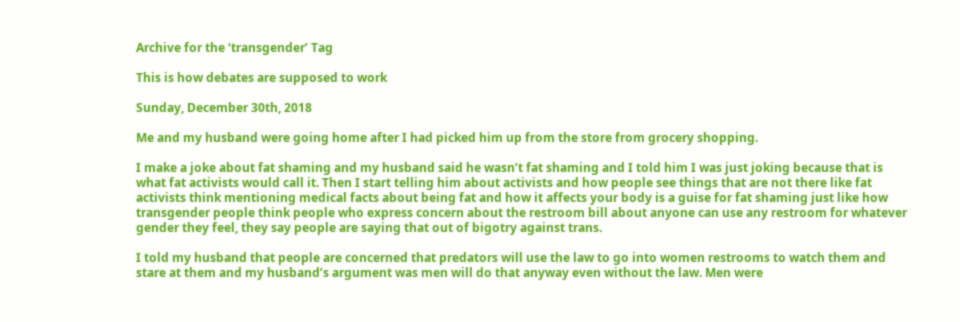Archive for the ‘transgender’ Tag

This is how debates are supposed to work

Sunday, December 30th, 2018

Me and my husband were going home after I had picked him up from the store from grocery shopping.

I make a joke about fat shaming and my husband said he wasn’t fat shaming and I told him I was just joking because that is what fat activists would call it. Then I start telling him about activists and how people see things that are not there like fat activists think mentioning medical facts about being fat and how it affects your body is a guise for fat shaming just like how transgender people think people who express concern about the restroom bill about anyone can use any restroom for whatever gender they feel, they say people are saying that out of bigotry against trans.

I told my husband that people are concerned that predators will use the law to go into women restrooms to watch them and stare at them and my husband’s argument was men will do that anyway even without the law. Men were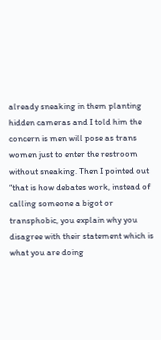already sneaking in them planting hidden cameras and I told him the concern is men will pose as trans women just to enter the restroom without sneaking. Then I pointed out “that is how debates work, instead of calling someone a bigot or transphobic, you explain why you disagree with their statement which is what you are doing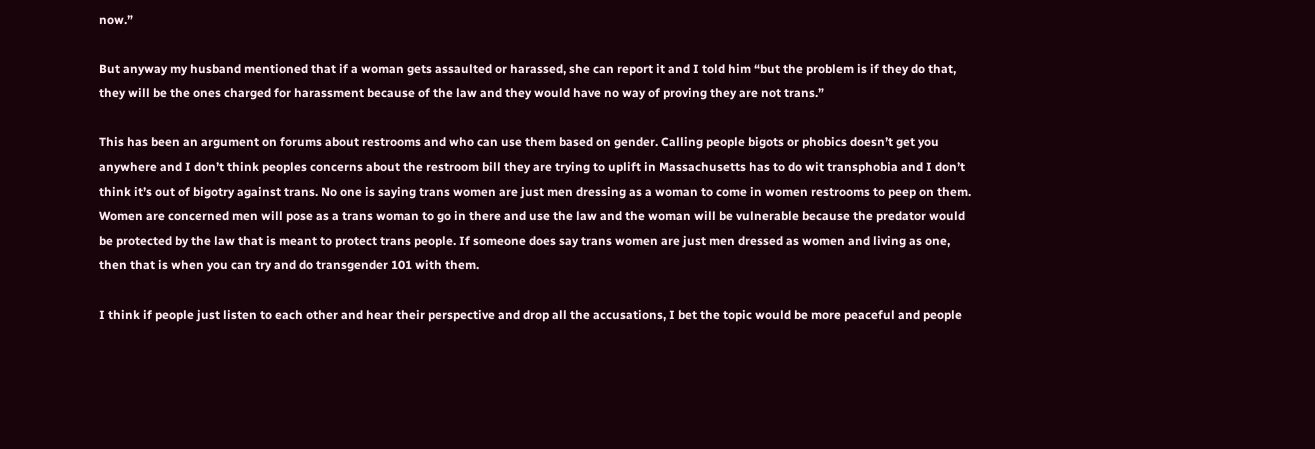now.”

But anyway my husband mentioned that if a woman gets assaulted or harassed, she can report it and I told him “but the problem is if they do that, they will be the ones charged for harassment because of the law and they would have no way of proving they are not trans.”

This has been an argument on forums about restrooms and who can use them based on gender. Calling people bigots or phobics doesn’t get you anywhere and I don’t think peoples concerns about the restroom bill they are trying to uplift in Massachusetts has to do wit transphobia and I don’t think it’s out of bigotry against trans. No one is saying trans women are just men dressing as a woman to come in women restrooms to peep on them. Women are concerned men will pose as a trans woman to go in there and use the law and the woman will be vulnerable because the predator would be protected by the law that is meant to protect trans people. If someone does say trans women are just men dressed as women and living as one, then that is when you can try and do transgender 101 with them.

I think if people just listen to each other and hear their perspective and drop all the accusations, I bet the topic would be more peaceful and people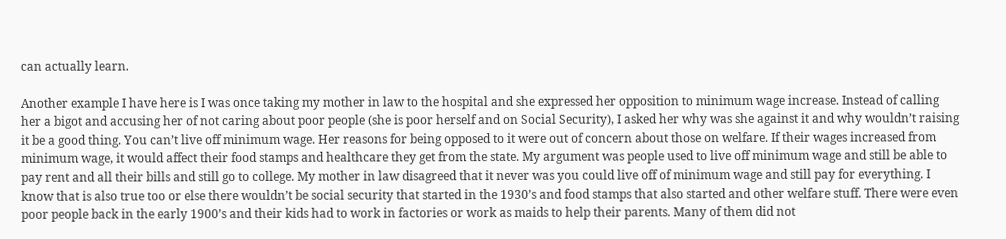can actually learn.

Another example I have here is I was once taking my mother in law to the hospital and she expressed her opposition to minimum wage increase. Instead of calling her a bigot and accusing her of not caring about poor people (she is poor herself and on Social Security), I asked her why was she against it and why wouldn’t raising it be a good thing. You can’t live off minimum wage. Her reasons for being opposed to it were out of concern about those on welfare. If their wages increased from minimum wage, it would affect their food stamps and healthcare they get from the state. My argument was people used to live off minimum wage and still be able to pay rent and all their bills and still go to college. My mother in law disagreed that it never was you could live off of minimum wage and still pay for everything. I know that is also true too or else there wouldn’t be social security that started in the 1930’s and food stamps that also started and other welfare stuff. There were even poor people back in the early 1900’s and their kids had to work in factories or work as maids to help their parents. Many of them did not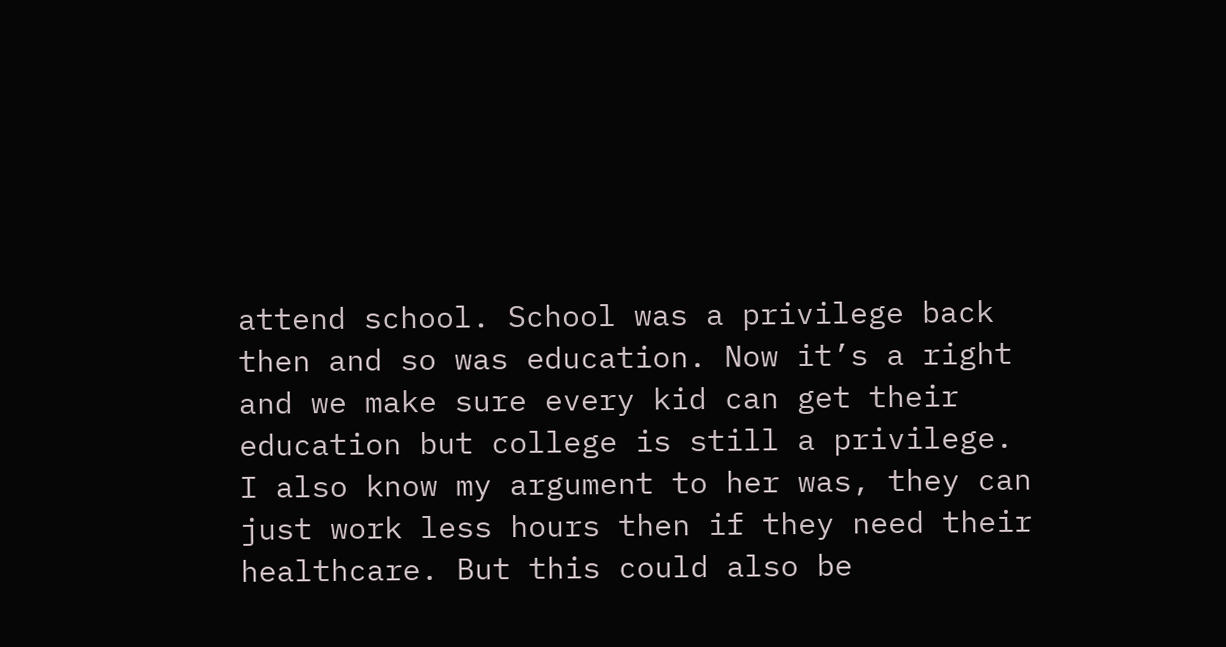attend school. School was a privilege back then and so was education. Now it’s a right and we make sure every kid can get their education but college is still a privilege. I also know my argument to her was, they can just work less hours then if they need their healthcare. But this could also be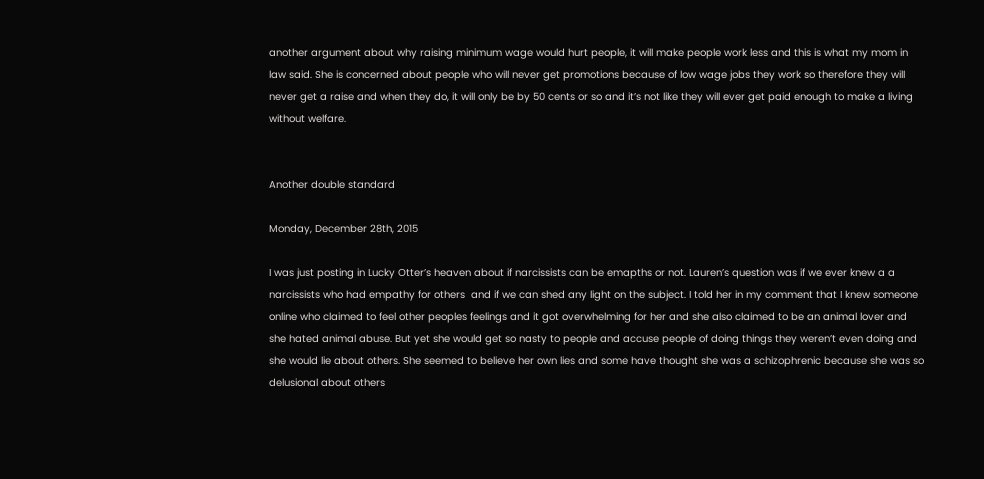another argument about why raising minimum wage would hurt people, it will make people work less and this is what my mom in law said. She is concerned about people who will never get promotions because of low wage jobs they work so therefore they will never get a raise and when they do, it will only be by 50 cents or so and it’s not like they will ever get paid enough to make a living without welfare.


Another double standard

Monday, December 28th, 2015

I was just posting in Lucky Otter’s heaven about if narcissists can be emapths or not. Lauren’s question was if we ever knew a a narcissists who had empathy for others  and if we can shed any light on the subject. I told her in my comment that I knew someone online who claimed to feel other peoples feelings and it got overwhelming for her and she also claimed to be an animal lover and she hated animal abuse. But yet she would get so nasty to people and accuse people of doing things they weren’t even doing and she would lie about others. She seemed to believe her own lies and some have thought she was a schizophrenic because she was so delusional about others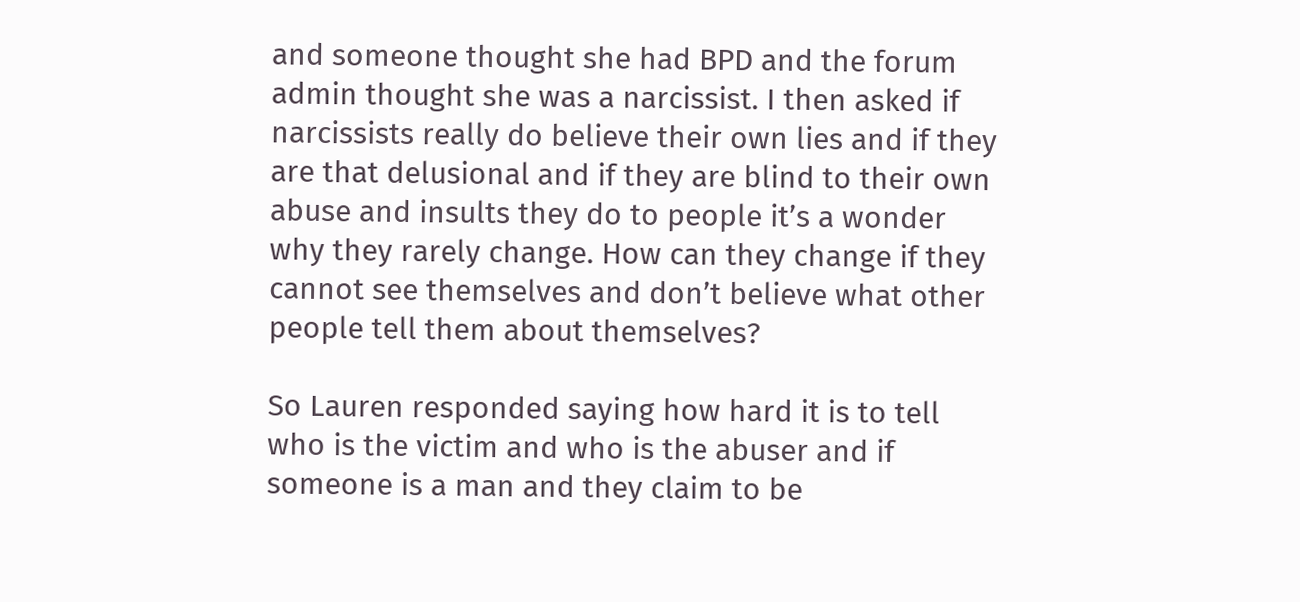and someone thought she had BPD and the forum admin thought she was a narcissist. I then asked if narcissists really do believe their own lies and if they are that delusional and if they are blind to their own abuse and insults they do to people it’s a wonder why they rarely change. How can they change if they cannot see themselves and don’t believe what other people tell them about themselves?

So Lauren responded saying how hard it is to tell who is the victim and who is the abuser and if someone is a man and they claim to be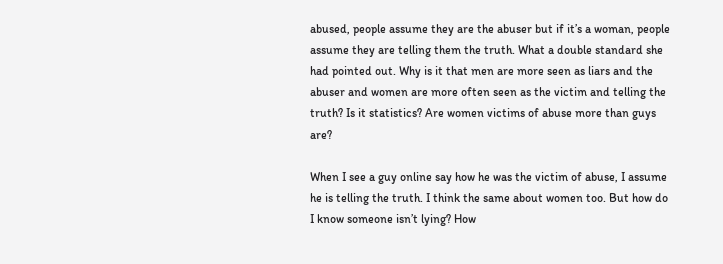abused, people assume they are the abuser but if it’s a woman, people assume they are telling them the truth. What a double standard she had pointed out. Why is it that men are more seen as liars and the abuser and women are more often seen as the victim and telling the truth? Is it statistics? Are women victims of abuse more than guys are?

When I see a guy online say how he was the victim of abuse, I assume he is telling the truth. I think the same about women too. But how do I know someone isn’t lying? How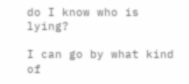do I know who is lying?

I can go by what kind of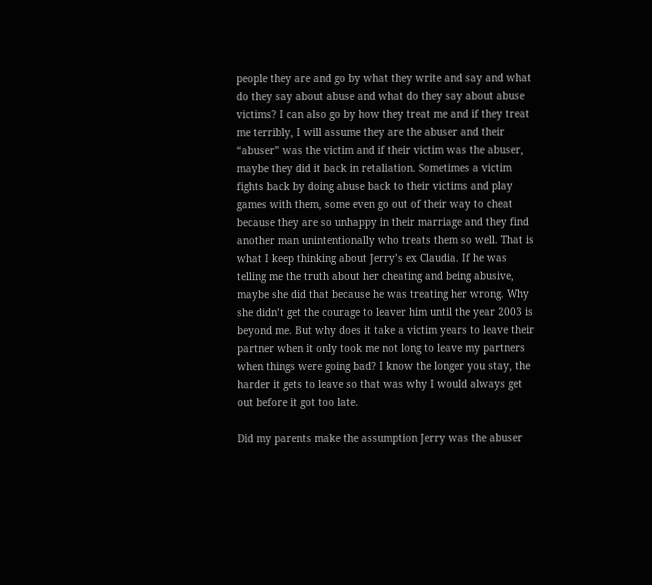people they are and go by what they write and say and what do they say about abuse and what do they say about abuse victims? I can also go by how they treat me and if they treat me terribly, I will assume they are the abuser and their “abuser” was the victim and if their victim was the abuser, maybe they did it back in retaliation. Sometimes a victim fights back by doing abuse back to their victims and play games with them, some even go out of their way to cheat because they are so unhappy in their marriage and they find another man unintentionally who treats them so well. That is what I keep thinking about Jerry’s ex Claudia. If he was telling me the truth about her cheating and being abusive, maybe she did that because he was treating her wrong. Why she didn’t get the courage to leaver him until the year 2003 is beyond me. But why does it take a victim years to leave their partner when it only took me not long to leave my partners when things were going bad? I know the longer you stay, the harder it gets to leave so that was why I would always get out before it got too late.

Did my parents make the assumption Jerry was the abuser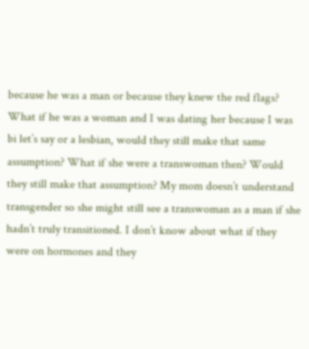because he was a man or because they knew the red flags? What if he was a woman and I was dating her because I was bi let’s say or a lesbian, would they still make that same assumption? What if she were a transwoman then? Would they still make that assumption? My mom doesn’t understand transgender so she might still see a transwoman as a man if she hadn’t truly transitioned. I don’t know about what if they were on hormones and they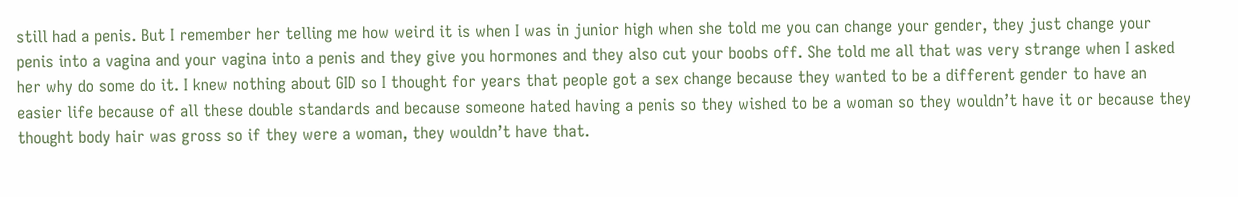still had a penis. But I remember her telling me how weird it is when I was in junior high when she told me you can change your gender, they just change your penis into a vagina and your vagina into a penis and they give you hormones and they also cut your boobs off. She told me all that was very strange when I asked her why do some do it. I knew nothing about GID so I thought for years that people got a sex change because they wanted to be a different gender to have an easier life because of all these double standards and because someone hated having a penis so they wished to be a woman so they wouldn’t have it or because they thought body hair was gross so if they were a woman, they wouldn’t have that.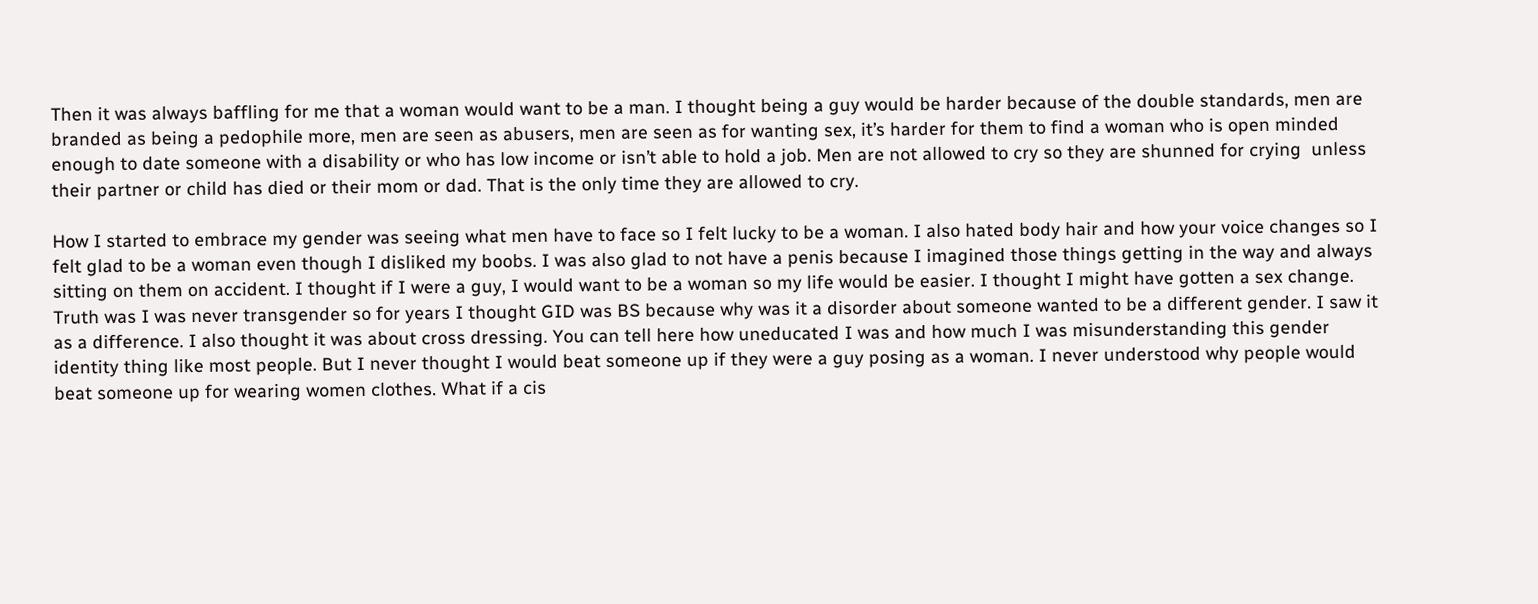Then it was always baffling for me that a woman would want to be a man. I thought being a guy would be harder because of the double standards, men are branded as being a pedophile more, men are seen as abusers, men are seen as for wanting sex, it’s harder for them to find a woman who is open minded enough to date someone with a disability or who has low income or isn’t able to hold a job. Men are not allowed to cry so they are shunned for crying  unless their partner or child has died or their mom or dad. That is the only time they are allowed to cry.

How I started to embrace my gender was seeing what men have to face so I felt lucky to be a woman. I also hated body hair and how your voice changes so I felt glad to be a woman even though I disliked my boobs. I was also glad to not have a penis because I imagined those things getting in the way and always sitting on them on accident. I thought if I were a guy, I would want to be a woman so my life would be easier. I thought I might have gotten a sex change. Truth was I was never transgender so for years I thought GID was BS because why was it a disorder about someone wanted to be a different gender. I saw it as a difference. I also thought it was about cross dressing. You can tell here how uneducated I was and how much I was misunderstanding this gender identity thing like most people. But I never thought I would beat someone up if they were a guy posing as a woman. I never understood why people would beat someone up for wearing women clothes. What if a cis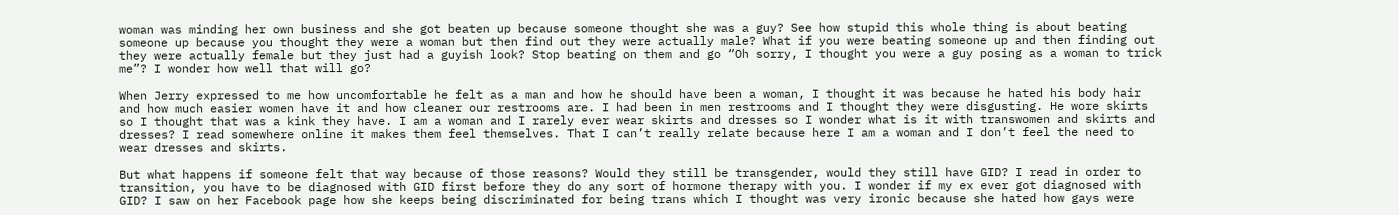woman was minding her own business and she got beaten up because someone thought she was a guy? See how stupid this whole thing is about beating someone up because you thought they were a woman but then find out they were actually male? What if you were beating someone up and then finding out they were actually female but they just had a guyish look? Stop beating on them and go “Oh sorry, I thought you were a guy posing as a woman to trick me”? I wonder how well that will go?

When Jerry expressed to me how uncomfortable he felt as a man and how he should have been a woman, I thought it was because he hated his body hair and how much easier women have it and how cleaner our restrooms are. I had been in men restrooms and I thought they were disgusting. He wore skirts so I thought that was a kink they have. I am a woman and I rarely ever wear skirts and dresses so I wonder what is it with transwomen and skirts and dresses? I read somewhere online it makes them feel themselves. That I can’t really relate because here I am a woman and I don’t feel the need to wear dresses and skirts.

But what happens if someone felt that way because of those reasons? Would they still be transgender, would they still have GID? I read in order to transition, you have to be diagnosed with GID first before they do any sort of hormone therapy with you. I wonder if my ex ever got diagnosed with GID? I saw on her Facebook page how she keeps being discriminated for being trans which I thought was very ironic because she hated how gays were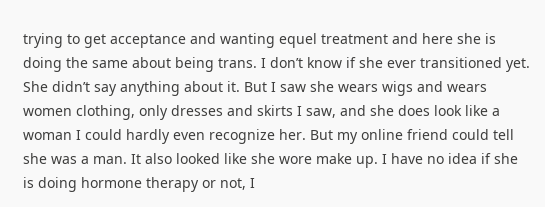trying to get acceptance and wanting equel treatment and here she is doing the same about being trans. I don’t know if she ever transitioned yet.  She didn’t say anything about it. But I saw she wears wigs and wears women clothing, only dresses and skirts I saw, and she does look like a woman I could hardly even recognize her. But my online friend could tell she was a man. It also looked like she wore make up. I have no idea if she is doing hormone therapy or not, I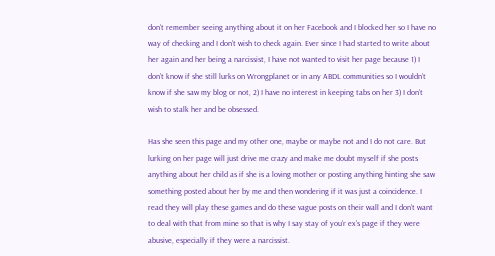don’t remember seeing anything about it on her Facebook and I blocked her so I have no way of checking and I don’t wish to check again. Ever since I had started to write about her again and her being a narcissist, I have not wanted to visit her page because 1) I don’t know if she still lurks on Wrongplanet or in any ABDL communities so I wouldn’t know if she saw my blog or not, 2) I have no interest in keeping tabs on her 3) I don’t wish to stalk her and be obsessed.

Has she seen this page and my other one, maybe or maybe not and I do not care. But lurking on her page will just drive me crazy and make me doubt myself if she posts anything about her child as if she is a loving mother or posting anything hinting she saw something posted about her by me and then wondering if it was just a coincidence. I read they will play these games and do these vague posts on their wall and I don’t want to deal with that from mine so that is why I say stay of you’r ex’s page if they were abusive, especially if they were a narcissist.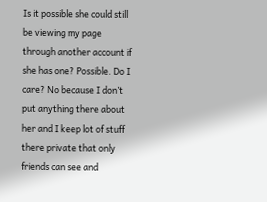Is it possible she could still be viewing my page through another account if she has one? Possible. Do I care? No because I don’t put anything there about her and I keep lot of stuff there private that only friends can see and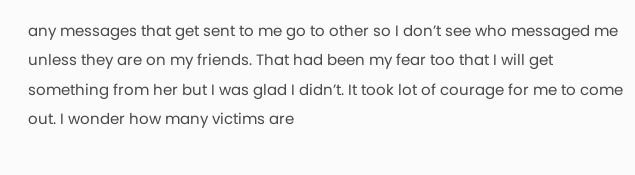any messages that get sent to me go to other so I don’t see who messaged me unless they are on my friends. That had been my fear too that I will get something from her but I was glad I didn’t. It took lot of courage for me to come out. I wonder how many victims are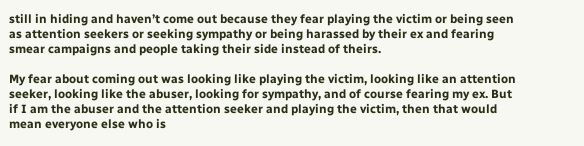still in hiding and haven’t come out because they fear playing the victim or being seen as attention seekers or seeking sympathy or being harassed by their ex and fearing smear campaigns and people taking their side instead of theirs.

My fear about coming out was looking like playing the victim, looking like an attention seeker, looking like the abuser, looking for sympathy, and of course fearing my ex. But if I am the abuser and the attention seeker and playing the victim, then that would mean everyone else who is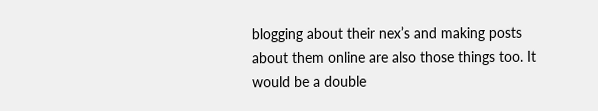blogging about their nex’s and making posts about them online are also those things too. It would be a double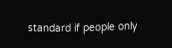standard if people only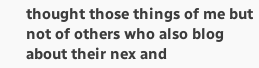thought those things of me but not of others who also blog about their nex and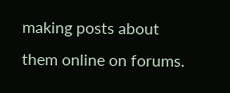making posts about them online on forums.